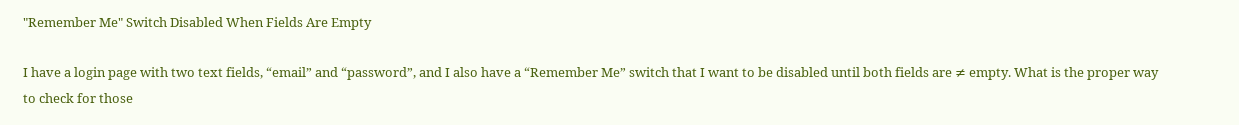"Remember Me" Switch Disabled When Fields Are Empty

I have a login page with two text fields, “email” and “password”, and I also have a “Remember Me” switch that I want to be disabled until both fields are ≠ empty. What is the proper way to check for those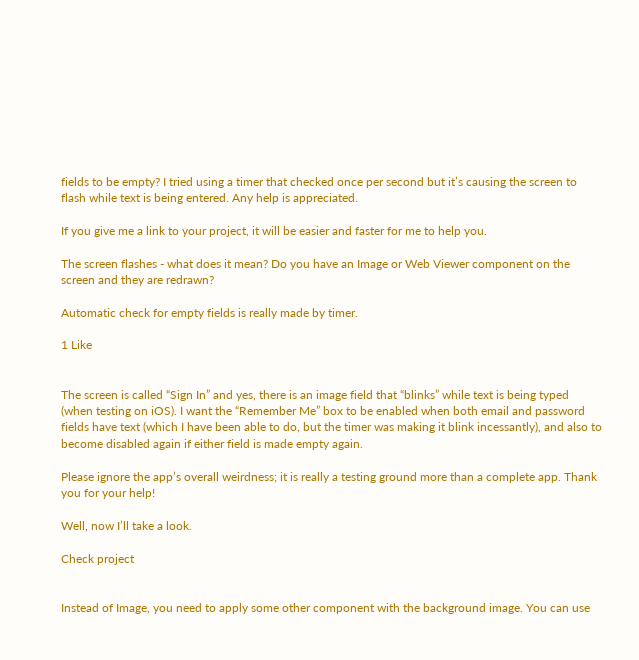fields to be empty? I tried using a timer that checked once per second but it’s causing the screen to flash while text is being entered. Any help is appreciated.

If you give me a link to your project, it will be easier and faster for me to help you.

The screen flashes - what does it mean? Do you have an Image or Web Viewer component on the screen and they are redrawn?

Automatic check for empty fields is really made by timer.

1 Like


The screen is called “Sign In” and yes, there is an image field that “blinks” while text is being typed (when testing on iOS). I want the “Remember Me” box to be enabled when both email and password fields have text (which I have been able to do, but the timer was making it blink incessantly), and also to become disabled again if either field is made empty again.

Please ignore the app’s overall weirdness; it is really a testing ground more than a complete app. Thank you for your help!

Well, now I’ll take a look.

Check project


Instead of Image, you need to apply some other component with the background image. You can use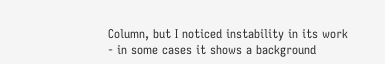Column, but I noticed instability in its work - in some cases it shows a background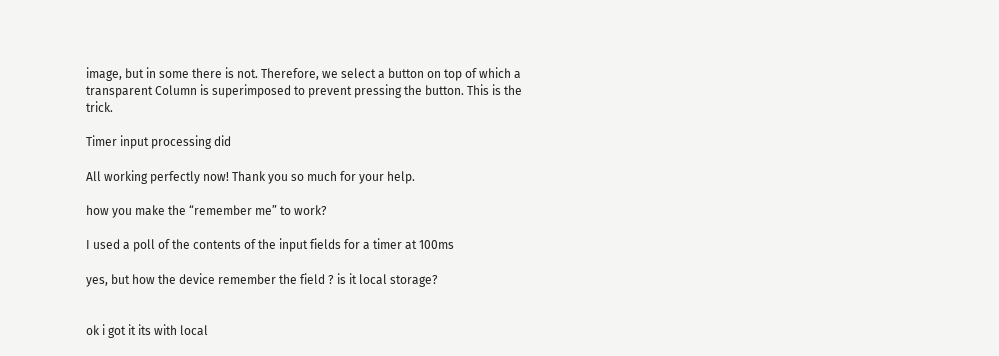image, but in some there is not. Therefore, we select a button on top of which a transparent Column is superimposed to prevent pressing the button. This is the trick.

Timer input processing did

All working perfectly now! Thank you so much for your help.

how you make the “remember me” to work?

I used a poll of the contents of the input fields for a timer at 100ms

yes, but how the device remember the field ? is it local storage?


ok i got it its with local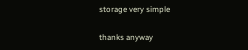storage very simple

thanks anyway